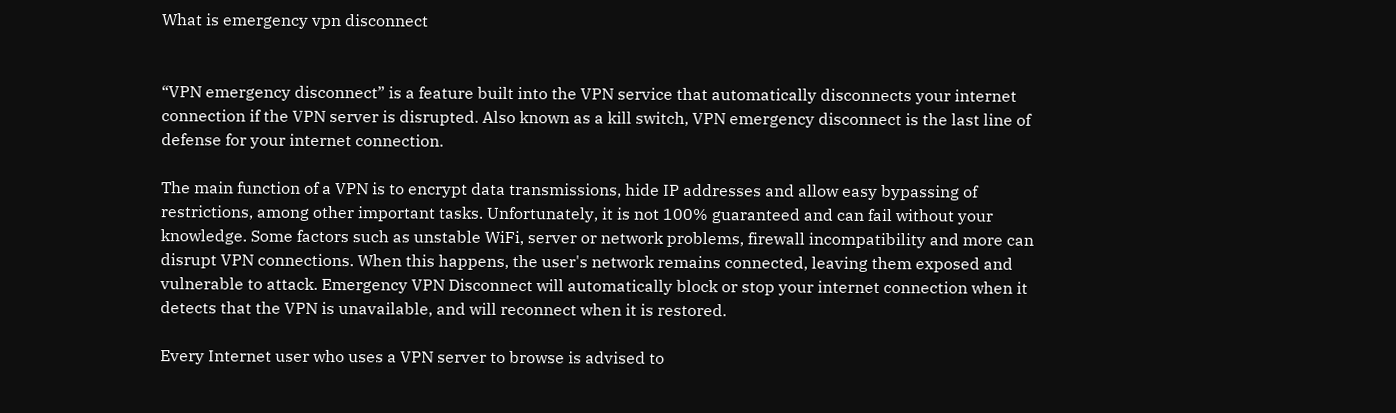What is emergency vpn disconnect


“VPN emergency disconnect” is a feature built into the VPN service that automatically disconnects your internet connection if the VPN server is disrupted. Also known as a kill switch, VPN emergency disconnect is the last line of defense for your internet connection.

The main function of a VPN is to encrypt data transmissions, hide IP addresses and allow easy bypassing of restrictions, among other important tasks. Unfortunately, it is not 100% guaranteed and can fail without your knowledge. Some factors such as unstable WiFi, server or network problems, firewall incompatibility and more can disrupt VPN connections. When this happens, the user's network remains connected, leaving them exposed and vulnerable to attack. Emergency VPN Disconnect will automatically block or stop your internet connection when it detects that the VPN is unavailable, and will reconnect when it is restored.

Every Internet user who uses a VPN server to browse is advised to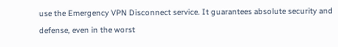use the Emergency VPN Disconnect service. It guarantees absolute security and defense, even in the worst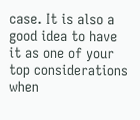case. It is also a good idea to have it as one of your top considerations when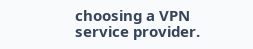choosing a VPN service provider.